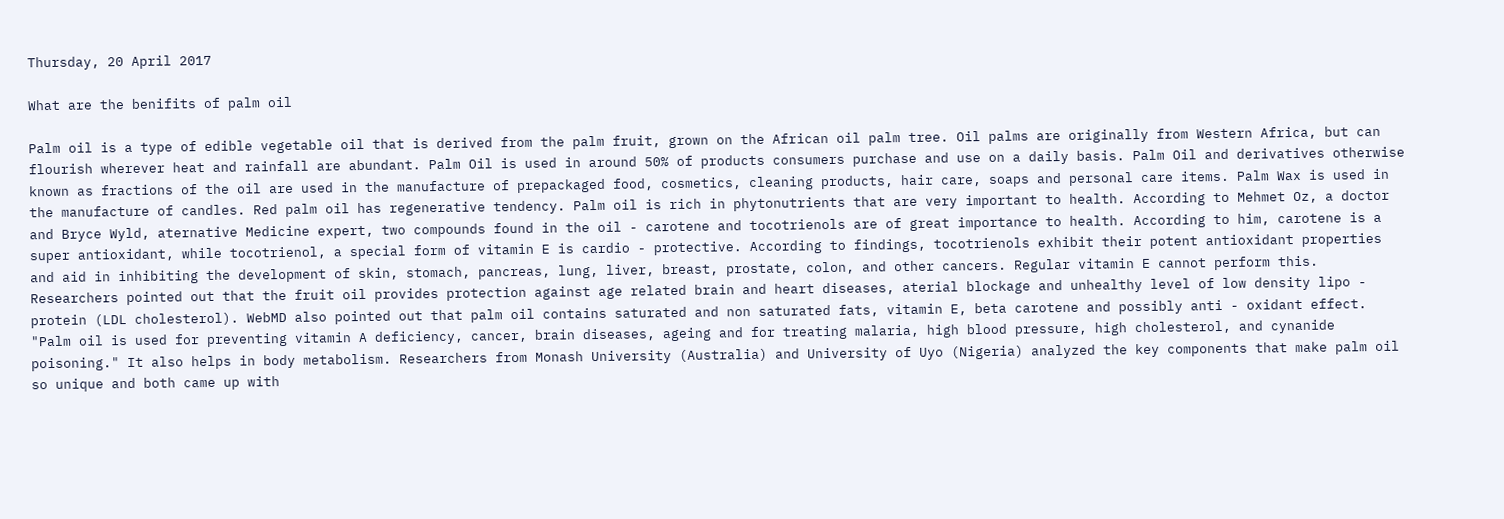Thursday, 20 April 2017

What are the benifits of palm oil

Palm oil is a type of edible vegetable oil that is derived from the palm fruit, grown on the African oil palm tree. Oil palms are originally from Western Africa, but can flourish wherever heat and rainfall are abundant. Palm Oil is used in around 50% of products consumers purchase and use on a daily basis. Palm Oil and derivatives otherwise known as fractions of the oil are used in the manufacture of prepackaged food, cosmetics, cleaning products, hair care, soaps and personal care items. Palm Wax is used in the manufacture of candles. Red palm oil has regenerative tendency. Palm oil is rich in phytonutrients that are very important to health. According to Mehmet Oz, a doctor and Bryce Wyld, aternative Medicine expert, two compounds found in the oil - carotene and tocotrienols are of great importance to health. According to him, carotene is a super antioxidant, while tocotrienol, a special form of vitamin E is cardio - protective. According to findings, tocotrienols exhibit their potent antioxidant properties and aid in inhibiting the development of skin, stomach, pancreas, lung, liver, breast, prostate, colon, and other cancers. Regular vitamin E cannot perform this. Researchers pointed out that the fruit oil provides protection against age related brain and heart diseases, aterial blockage and unhealthy level of low density lipo - protein (LDL cholesterol). WebMD also pointed out that palm oil contains saturated and non saturated fats, vitamin E, beta carotene and possibly anti - oxidant effect. "Palm oil is used for preventing vitamin A deficiency, cancer, brain diseases, ageing and for treating malaria, high blood pressure, high cholesterol, and cynanide poisoning." It also helps in body metabolism. Researchers from Monash University (Australia) and University of Uyo (Nigeria) analyzed the key components that make palm oil so unique and both came up with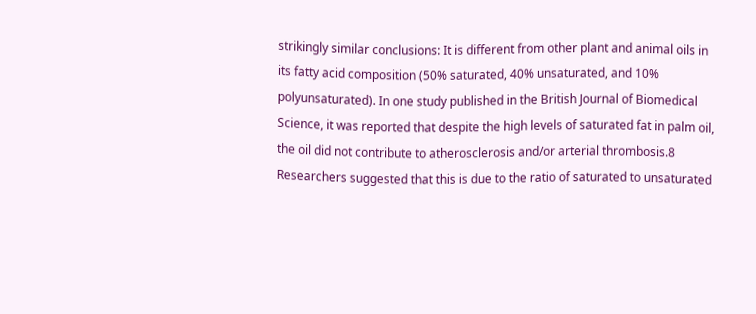strikingly similar conclusions: It is different from other plant and animal oils in its fatty acid composition (50% saturated, 40% unsaturated, and 10% polyunsaturated). In one study published in the British Journal of Biomedical Science, it was reported that despite the high levels of saturated fat in palm oil, the oil did not contribute to atherosclerosis and/or arterial thrombosis.8 Researchers suggested that this is due to the ratio of saturated to unsaturated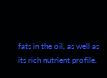fats in the oil, as well as its rich nutrient profile.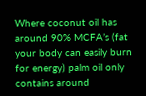Where coconut oil has around 90% MCFA’s (fat your body can easily burn for energy) palm oil only contains around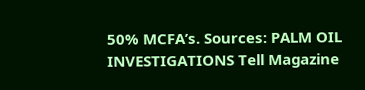50% MCFA’s. Sources: PALM OIL INVESTIGATIONS Tell Magazine